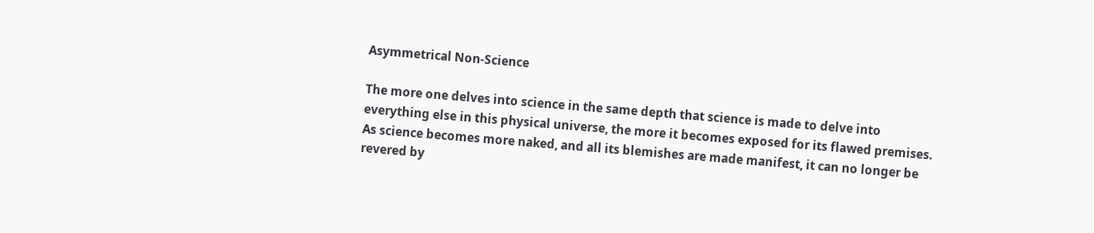Asymmetrical Non-Science

The more one delves into science in the same depth that science is made to delve into everything else in this physical universe, the more it becomes exposed for its flawed premises. As science becomes more naked, and all its blemishes are made manifest, it can no longer be revered by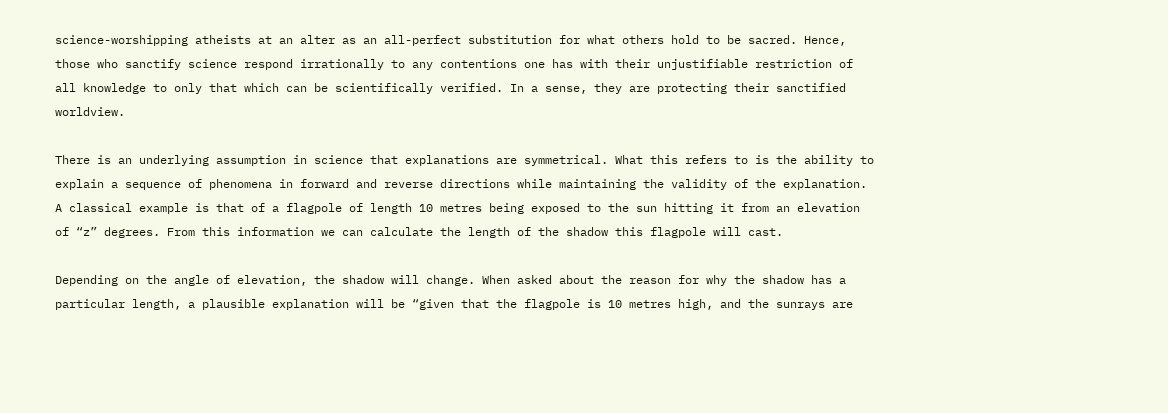science-worshipping atheists at an alter as an all-perfect substitution for what others hold to be sacred. Hence, those who sanctify science respond irrationally to any contentions one has with their unjustifiable restriction of all knowledge to only that which can be scientifically verified. In a sense, they are protecting their sanctified worldview.

There is an underlying assumption in science that explanations are symmetrical. What this refers to is the ability to explain a sequence of phenomena in forward and reverse directions while maintaining the validity of the explanation. A classical example is that of a flagpole of length 10 metres being exposed to the sun hitting it from an elevation of “z” degrees. From this information we can calculate the length of the shadow this flagpole will cast.

Depending on the angle of elevation, the shadow will change. When asked about the reason for why the shadow has a particular length, a plausible explanation will be “given that the flagpole is 10 metres high, and the sunrays are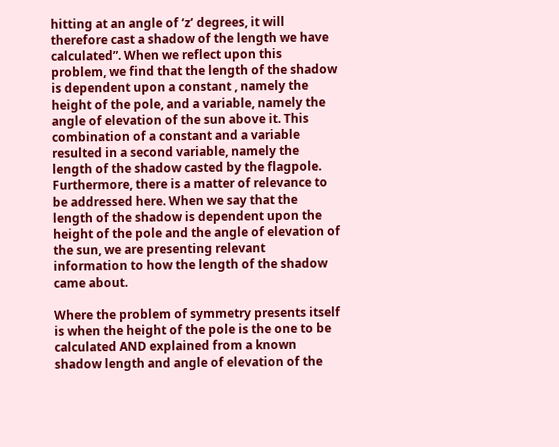hitting at an angle of ‘z’ degrees, it will therefore cast a shadow of the length we have calculated”. When we reflect upon this problem, we find that the length of the shadow is dependent upon a constant , namely the height of the pole, and a variable, namely the angle of elevation of the sun above it. This combination of a constant and a variable resulted in a second variable, namely the length of the shadow casted by the flagpole. Furthermore, there is a matter of relevance to be addressed here. When we say that the length of the shadow is dependent upon the height of the pole and the angle of elevation of the sun, we are presenting relevant information to how the length of the shadow came about.

Where the problem of symmetry presents itself is when the height of the pole is the one to be calculated AND explained from a known shadow length and angle of elevation of the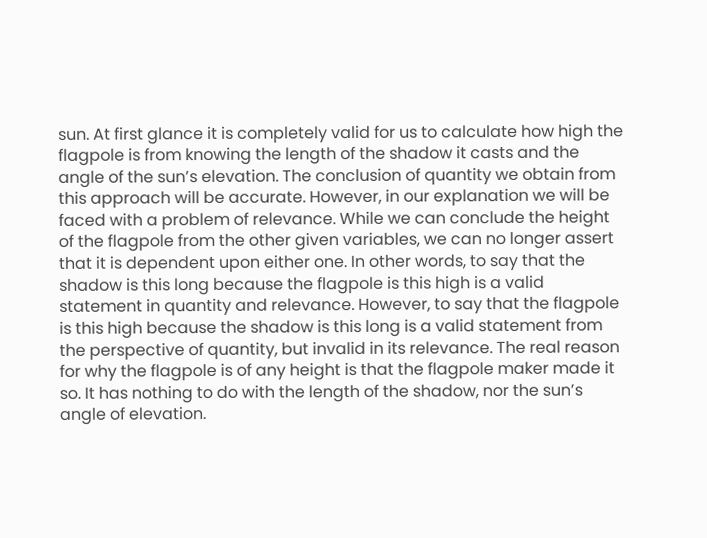sun. At first glance it is completely valid for us to calculate how high the flagpole is from knowing the length of the shadow it casts and the angle of the sun’s elevation. The conclusion of quantity we obtain from this approach will be accurate. However, in our explanation we will be faced with a problem of relevance. While we can conclude the height of the flagpole from the other given variables, we can no longer assert that it is dependent upon either one. In other words, to say that the shadow is this long because the flagpole is this high is a valid statement in quantity and relevance. However, to say that the flagpole is this high because the shadow is this long is a valid statement from the perspective of quantity, but invalid in its relevance. The real reason for why the flagpole is of any height is that the flagpole maker made it so. It has nothing to do with the length of the shadow, nor the sun’s angle of elevation.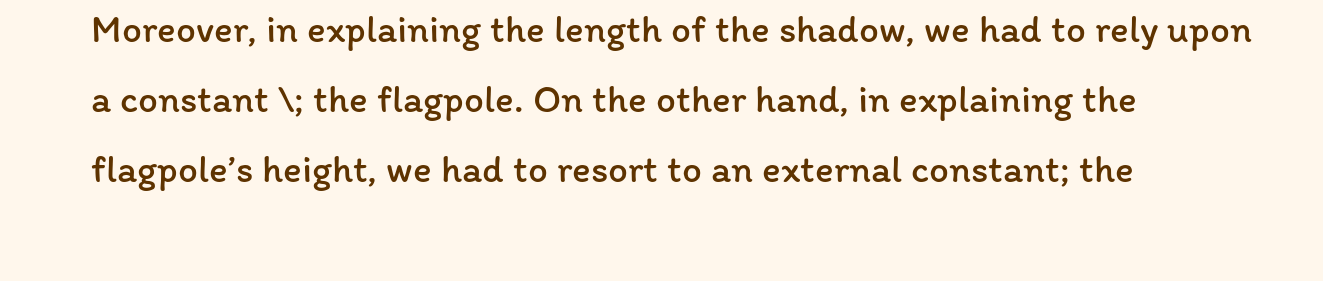Moreover, in explaining the length of the shadow, we had to rely upon a constant \; the flagpole. On the other hand, in explaining the flagpole’s height, we had to resort to an external constant; the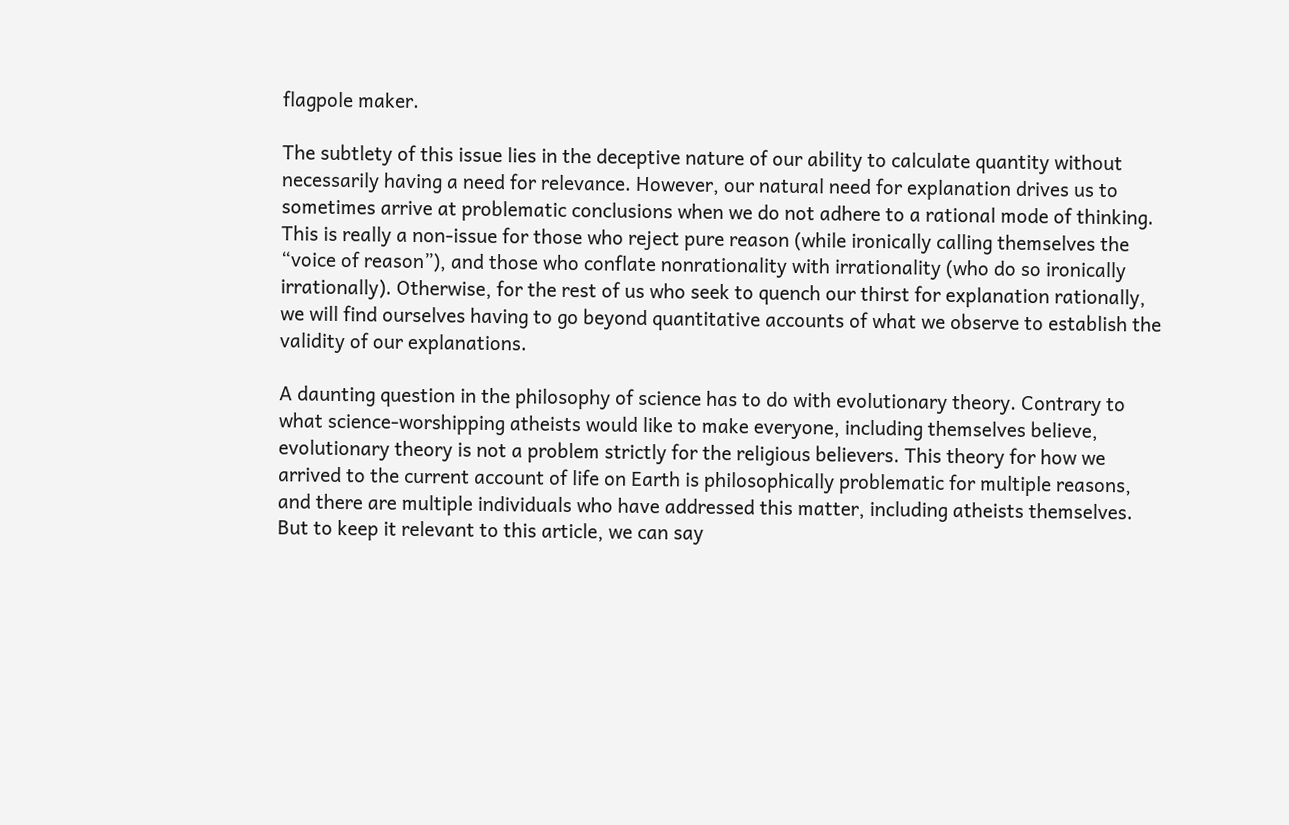flagpole maker.

The subtlety of this issue lies in the deceptive nature of our ability to calculate quantity without necessarily having a need for relevance. However, our natural need for explanation drives us to sometimes arrive at problematic conclusions when we do not adhere to a rational mode of thinking. This is really a non-issue for those who reject pure reason (while ironically calling themselves the “voice of reason”), and those who conflate nonrationality with irrationality (who do so ironically irrationally). Otherwise, for the rest of us who seek to quench our thirst for explanation rationally, we will find ourselves having to go beyond quantitative accounts of what we observe to establish the validity of our explanations.

A daunting question in the philosophy of science has to do with evolutionary theory. Contrary to what science-worshipping atheists would like to make everyone, including themselves believe, evolutionary theory is not a problem strictly for the religious believers. This theory for how we arrived to the current account of life on Earth is philosophically problematic for multiple reasons, and there are multiple individuals who have addressed this matter, including atheists themselves. But to keep it relevant to this article, we can say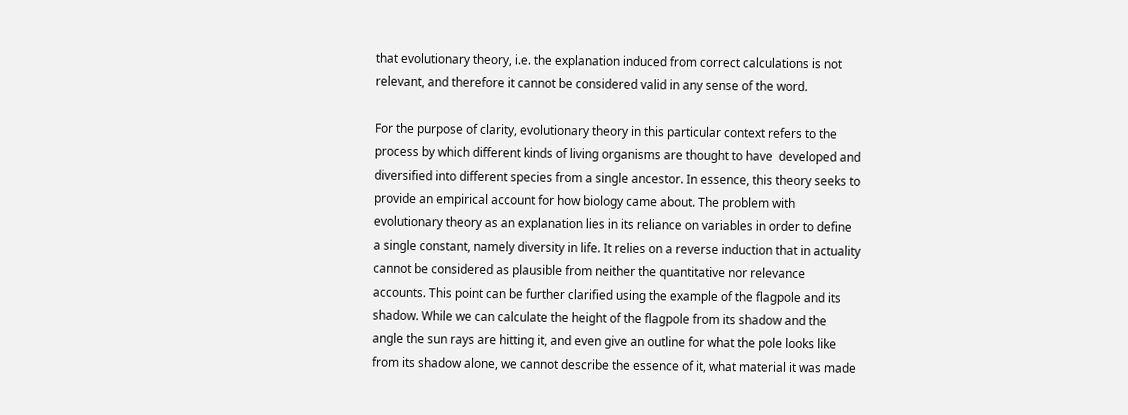that evolutionary theory, i.e. the explanation induced from correct calculations is not relevant, and therefore it cannot be considered valid in any sense of the word.

For the purpose of clarity, evolutionary theory in this particular context refers to the process by which different kinds of living organisms are thought to have  developed and diversified into different species from a single ancestor. In essence, this theory seeks to provide an empirical account for how biology came about. The problem with evolutionary theory as an explanation lies in its reliance on variables in order to define a single constant, namely diversity in life. It relies on a reverse induction that in actuality cannot be considered as plausible from neither the quantitative nor relevance accounts. This point can be further clarified using the example of the flagpole and its shadow. While we can calculate the height of the flagpole from its shadow and the angle the sun rays are hitting it, and even give an outline for what the pole looks like from its shadow alone, we cannot describe the essence of it, what material it was made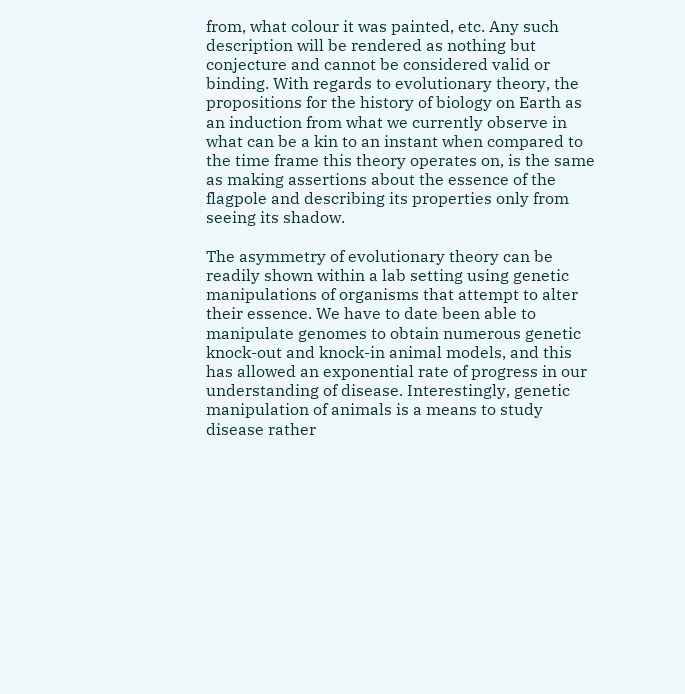from, what colour it was painted, etc. Any such description will be rendered as nothing but conjecture and cannot be considered valid or binding. With regards to evolutionary theory, the propositions for the history of biology on Earth as an induction from what we currently observe in what can be a kin to an instant when compared to the time frame this theory operates on, is the same as making assertions about the essence of the flagpole and describing its properties only from seeing its shadow.

The asymmetry of evolutionary theory can be readily shown within a lab setting using genetic manipulations of organisms that attempt to alter their essence. We have to date been able to manipulate genomes to obtain numerous genetic knock-out and knock-in animal models, and this has allowed an exponential rate of progress in our understanding of disease. Interestingly, genetic manipulation of animals is a means to study disease rather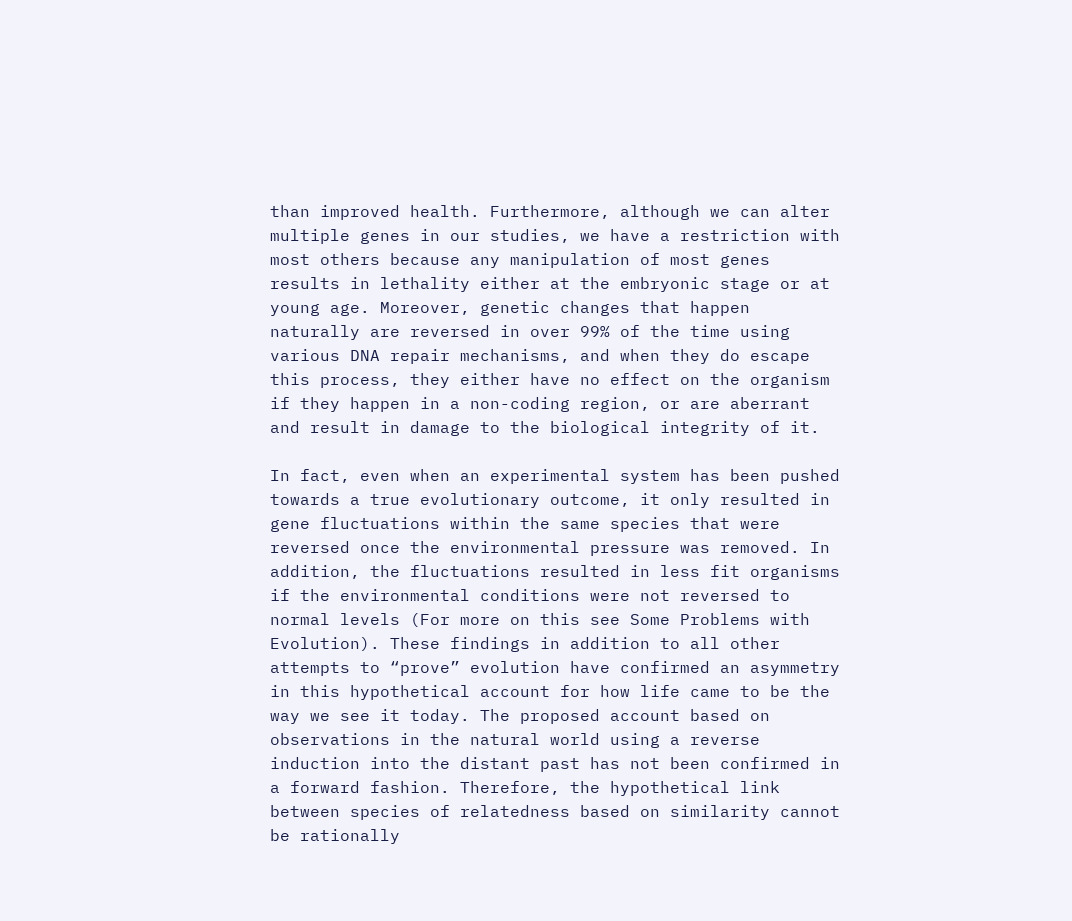than improved health. Furthermore, although we can alter multiple genes in our studies, we have a restriction with most others because any manipulation of most genes results in lethality either at the embryonic stage or at young age. Moreover, genetic changes that happen naturally are reversed in over 99% of the time using various DNA repair mechanisms, and when they do escape this process, they either have no effect on the organism if they happen in a non-coding region, or are aberrant and result in damage to the biological integrity of it.

In fact, even when an experimental system has been pushed towards a true evolutionary outcome, it only resulted in gene fluctuations within the same species that were reversed once the environmental pressure was removed. In addition, the fluctuations resulted in less fit organisms if the environmental conditions were not reversed to normal levels (For more on this see Some Problems with Evolution). These findings in addition to all other attempts to “prove” evolution have confirmed an asymmetry in this hypothetical account for how life came to be the way we see it today. The proposed account based on observations in the natural world using a reverse induction into the distant past has not been confirmed in a forward fashion. Therefore, the hypothetical link between species of relatedness based on similarity cannot be rationally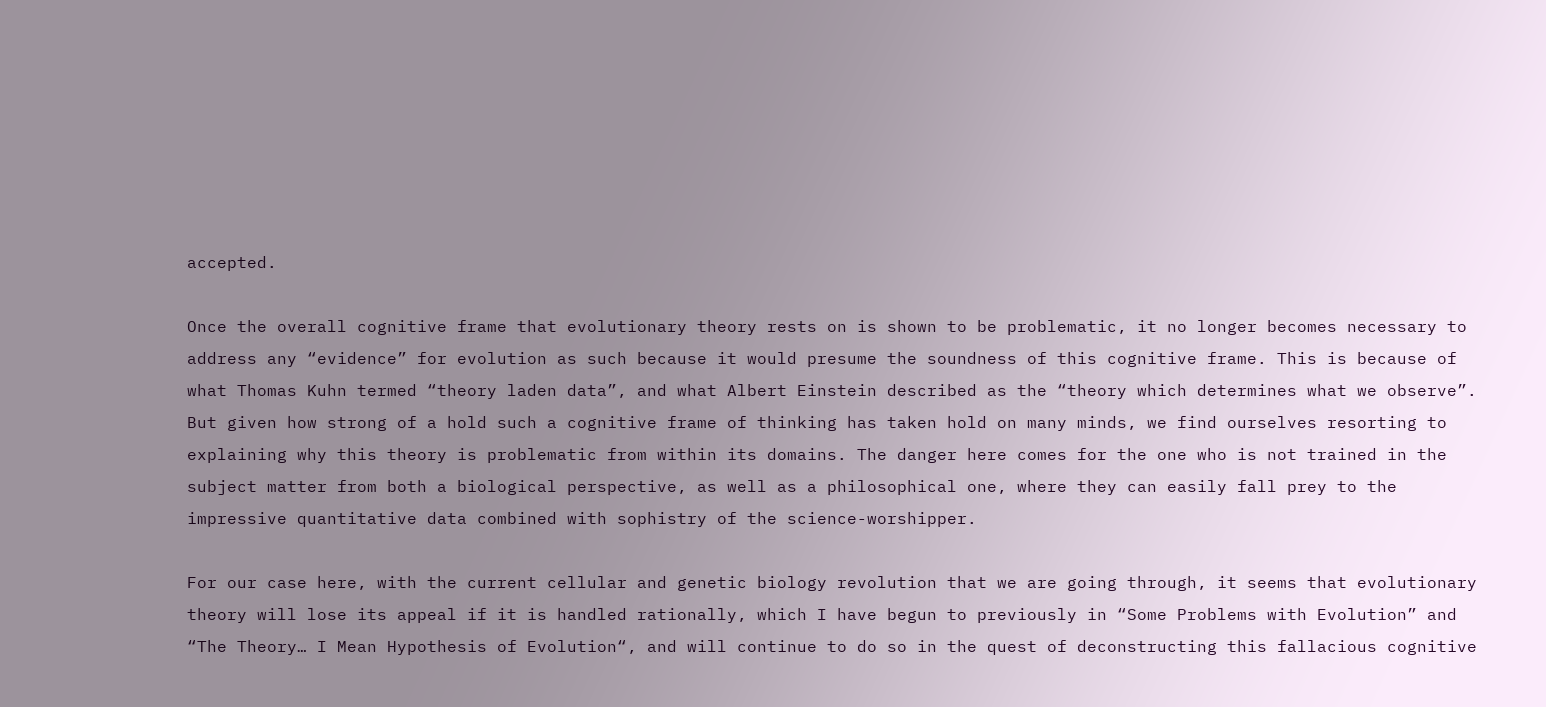accepted.

Once the overall cognitive frame that evolutionary theory rests on is shown to be problematic, it no longer becomes necessary to address any “evidence” for evolution as such because it would presume the soundness of this cognitive frame. This is because of what Thomas Kuhn termed “theory laden data”, and what Albert Einstein described as the “theory which determines what we observe”. But given how strong of a hold such a cognitive frame of thinking has taken hold on many minds, we find ourselves resorting to explaining why this theory is problematic from within its domains. The danger here comes for the one who is not trained in the subject matter from both a biological perspective, as well as a philosophical one, where they can easily fall prey to the impressive quantitative data combined with sophistry of the science-worshipper.

For our case here, with the current cellular and genetic biology revolution that we are going through, it seems that evolutionary theory will lose its appeal if it is handled rationally, which I have begun to previously in “Some Problems with Evolution” and “The Theory… I Mean Hypothesis of Evolution“, and will continue to do so in the quest of deconstructing this fallacious cognitive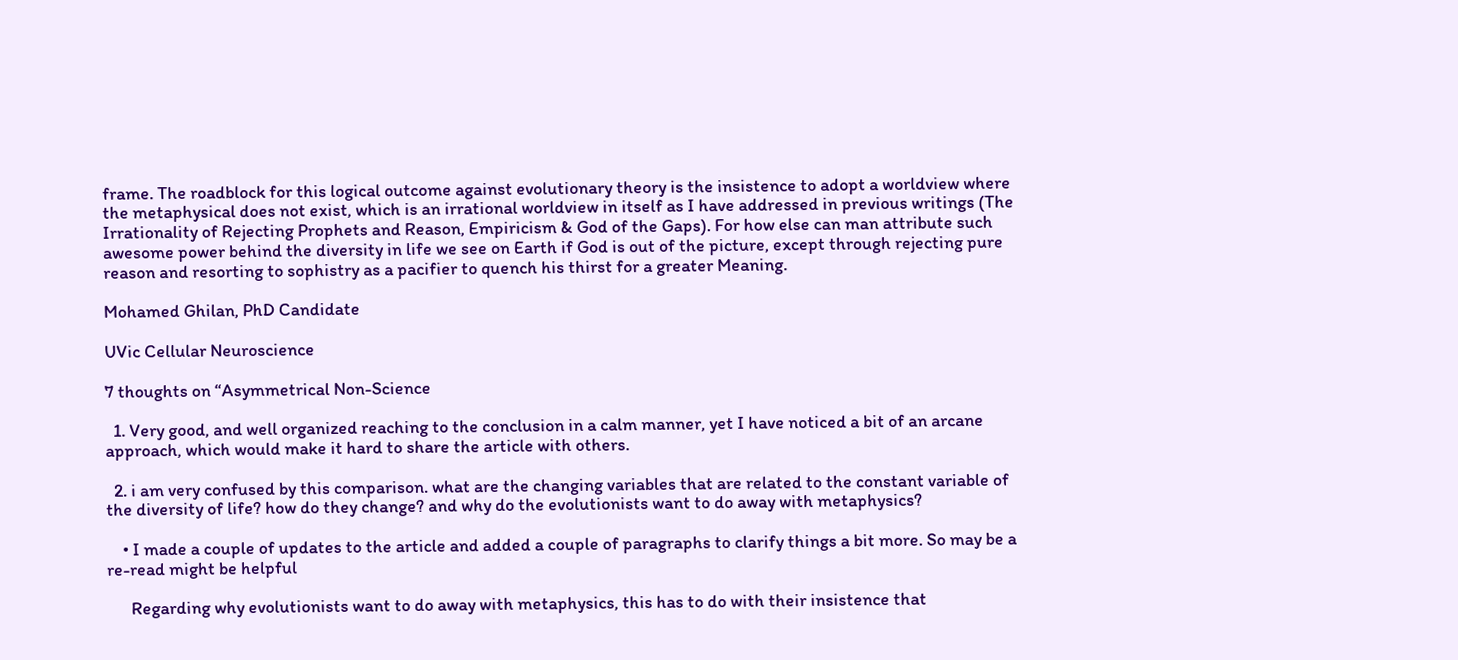frame. The roadblock for this logical outcome against evolutionary theory is the insistence to adopt a worldview where the metaphysical does not exist, which is an irrational worldview in itself as I have addressed in previous writings (The Irrationality of Rejecting Prophets and Reason, Empiricism & God of the Gaps). For how else can man attribute such awesome power behind the diversity in life we see on Earth if God is out of the picture, except through rejecting pure reason and resorting to sophistry as a pacifier to quench his thirst for a greater Meaning.

Mohamed Ghilan, PhD Candidate

UVic Cellular Neuroscience

7 thoughts on “Asymmetrical Non-Science

  1. Very good, and well organized reaching to the conclusion in a calm manner, yet I have noticed a bit of an arcane approach, which would make it hard to share the article with others.

  2. i am very confused by this comparison. what are the changing variables that are related to the constant variable of the diversity of life? how do they change? and why do the evolutionists want to do away with metaphysics?

    • I made a couple of updates to the article and added a couple of paragraphs to clarify things a bit more. So may be a re-read might be helpful

      Regarding why evolutionists want to do away with metaphysics, this has to do with their insistence that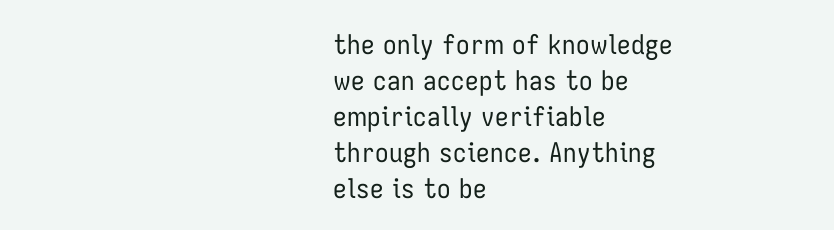the only form of knowledge we can accept has to be empirically verifiable through science. Anything else is to be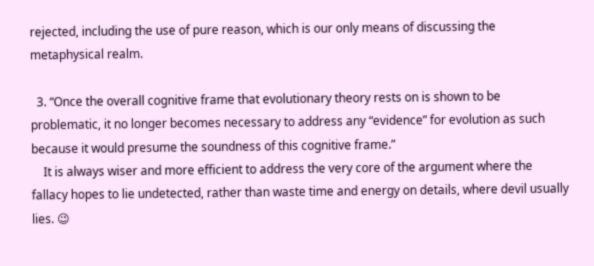rejected, including the use of pure reason, which is our only means of discussing the metaphysical realm.

  3. “Once the overall cognitive frame that evolutionary theory rests on is shown to be problematic, it no longer becomes necessary to address any “evidence” for evolution as such because it would presume the soundness of this cognitive frame.”
    It is always wiser and more efficient to address the very core of the argument where the fallacy hopes to lie undetected, rather than waste time and energy on details, where devil usually lies. 😉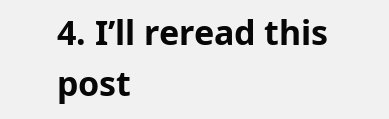4. I’ll reread this post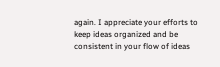again. I appreciate your efforts to keep ideas organized and be consistent in your flow of ideas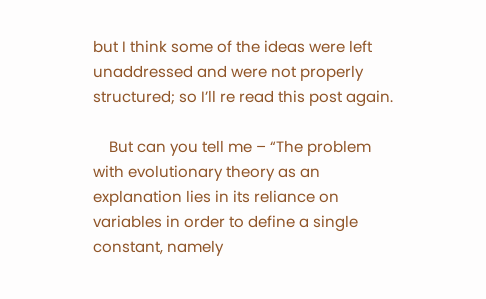but I think some of the ideas were left unaddressed and were not properly structured; so I’ll re read this post again.

    But can you tell me – “The problem with evolutionary theory as an explanation lies in its reliance on variables in order to define a single constant, namely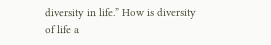diversity in life.” How is diversity of life a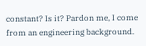constant? Is it? Pardon me, I come from an engineering background.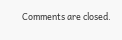Comments are closed.